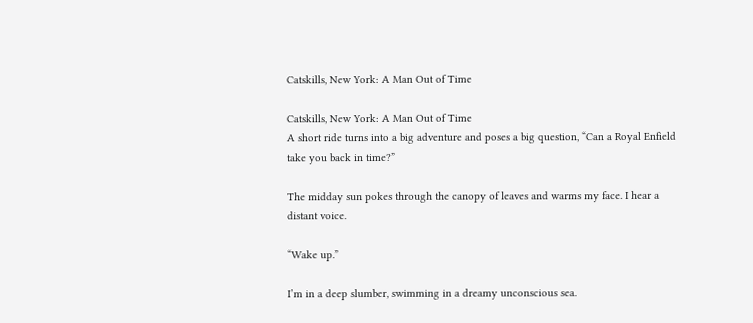Catskills, New York: A Man Out of Time

Catskills, New York: A Man Out of Time
A short ride turns into a big adventure and poses a big question, “Can a Royal Enfield take you back in time?”

The midday sun pokes through the canopy of leaves and warms my face. I hear a distant voice.

“Wake up.”

I’m in a deep slumber, swimming in a dreamy unconscious sea.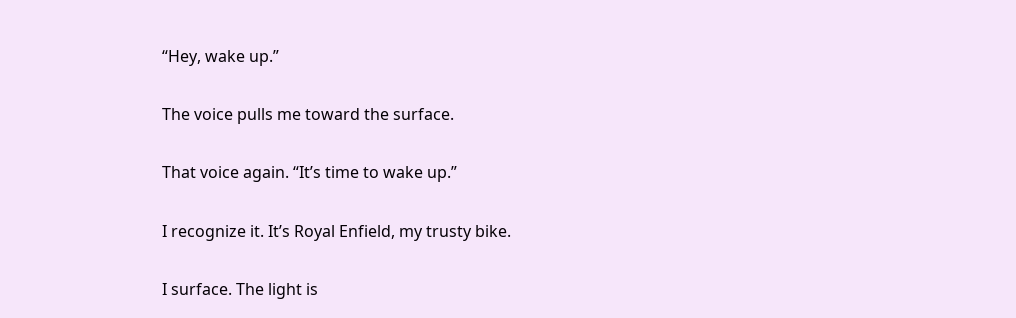“Hey, wake up.”

The voice pulls me toward the surface.

That voice again. “It’s time to wake up.”

I recognize it. It’s Royal Enfield, my trusty bike.

I surface. The light is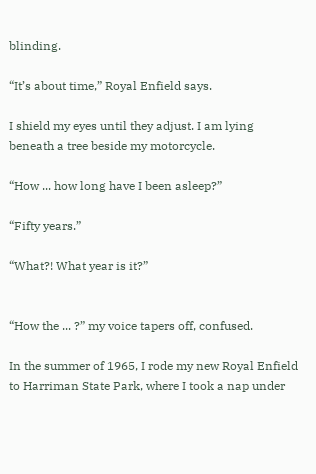blinding.

“It’s about time,” Royal Enfield says.

I shield my eyes until they adjust. I am lying beneath a tree beside my motorcycle.

“How ... how long have I been asleep?”

“Fifty years.”

“What?! What year is it?”


“How the ... ?” my voice tapers off, confused.

In the summer of 1965, I rode my new Royal Enfield to Harriman State Park, where I took a nap under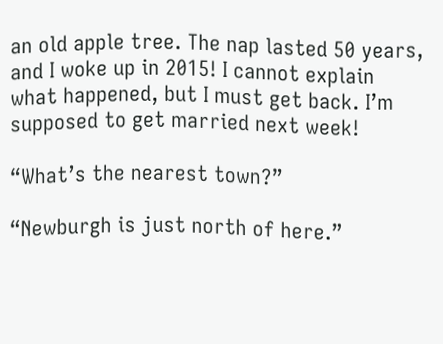an old apple tree. The nap lasted 50 years, and I woke up in 2015! I cannot explain what happened, but I must get back. I’m supposed to get married next week!

“What’s the nearest town?”

“Newburgh is just north of here.”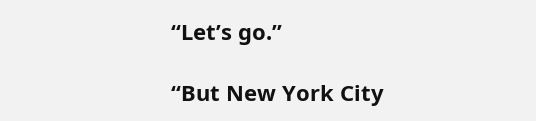“Let’s go.”

“But New York City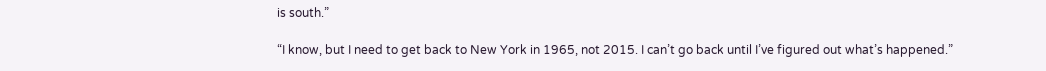is south.”

“I know, but I need to get back to New York in 1965, not 2015. I can’t go back until I’ve figured out what’s happened.”